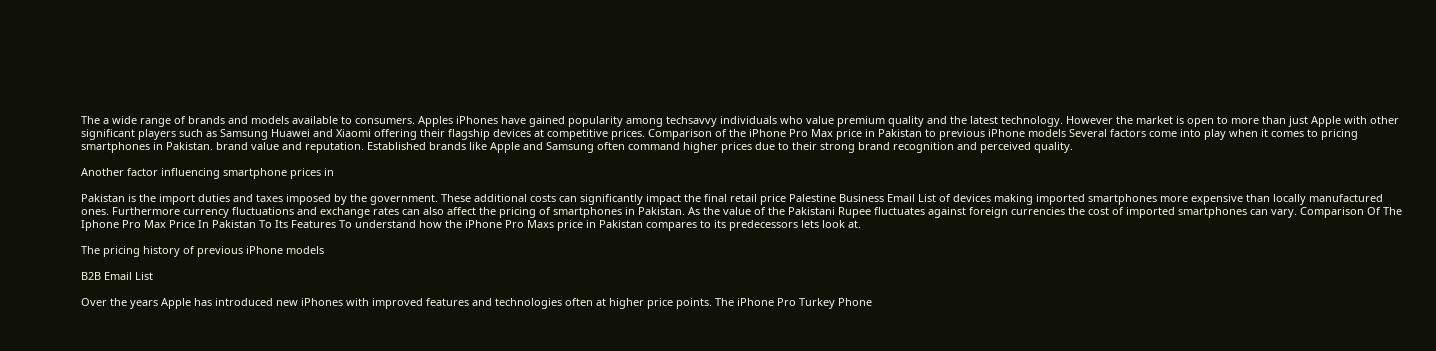The a wide range of brands and models available to consumers. Apples iPhones have gained popularity among techsavvy individuals who value premium quality and the latest technology. However the market is open to more than just Apple with other significant players such as Samsung Huawei and Xiaomi offering their flagship devices at competitive prices. Comparison of the iPhone Pro Max price in Pakistan to previous iPhone models Several factors come into play when it comes to pricing smartphones in Pakistan. brand value and reputation. Established brands like Apple and Samsung often command higher prices due to their strong brand recognition and perceived quality.

Another factor influencing smartphone prices in

Pakistan is the import duties and taxes imposed by the government. These additional costs can significantly impact the final retail price Palestine Business Email List of devices making imported smartphones more expensive than locally manufactured ones. Furthermore currency fluctuations and exchange rates can also affect the pricing of smartphones in Pakistan. As the value of the Pakistani Rupee fluctuates against foreign currencies the cost of imported smartphones can vary. Comparison Of The Iphone Pro Max Price In Pakistan To Its Features To understand how the iPhone Pro Maxs price in Pakistan compares to its predecessors lets look at.

The pricing history of previous iPhone models

B2B Email List

Over the years Apple has introduced new iPhones with improved features and technologies often at higher price points. The iPhone Pro Turkey Phone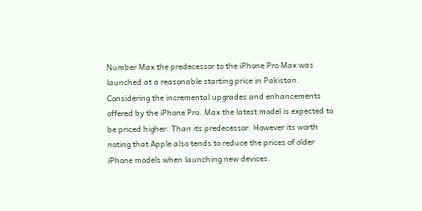Number Max the predecessor to the iPhone Pro Max was launched at a reasonable starting price in Pakistan. Considering the incremental upgrades and enhancements offered by the iPhone Pro. Max the latest model is expected to be priced higher. Than its predecessor. However its worth noting that Apple also tends to reduce the prices of older iPhone models when launching new devices.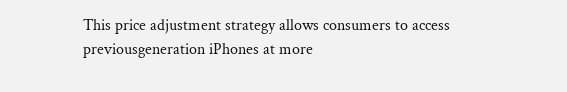This price adjustment strategy allows consumers to access previousgeneration iPhones at more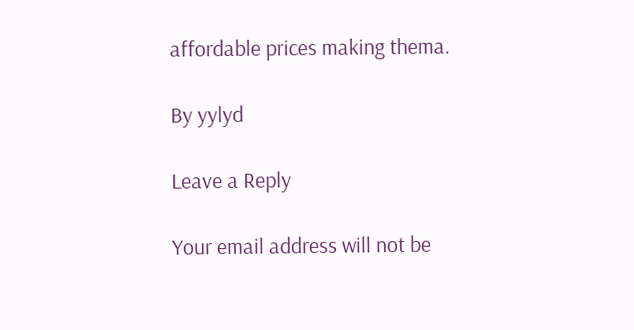affordable prices making thema.

By yylyd

Leave a Reply

Your email address will not be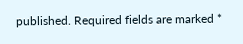published. Required fields are marked *